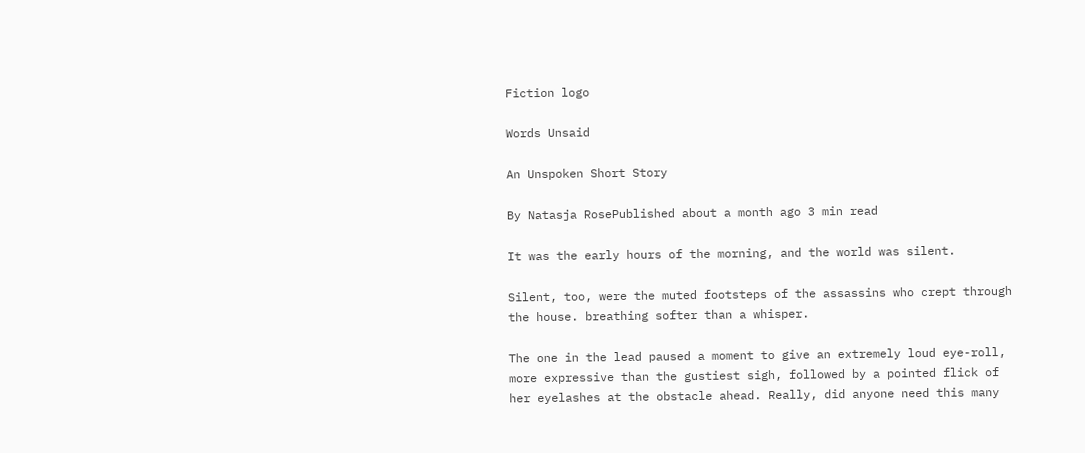Fiction logo

Words Unsaid

An Unspoken Short Story

By Natasja RosePublished about a month ago 3 min read

It was the early hours of the morning, and the world was silent.

Silent, too, were the muted footsteps of the assassins who crept through the house. breathing softer than a whisper.

The one in the lead paused a moment to give an extremely loud eye-roll, more expressive than the gustiest sigh, followed by a pointed flick of her eyelashes at the obstacle ahead. Really, did anyone need this many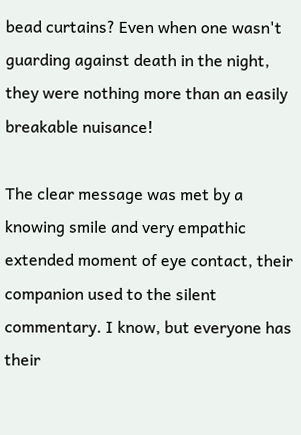bead curtains? Even when one wasn't guarding against death in the night, they were nothing more than an easily breakable nuisance!

The clear message was met by a knowing smile and very empathic extended moment of eye contact, their companion used to the silent commentary. I know, but everyone has their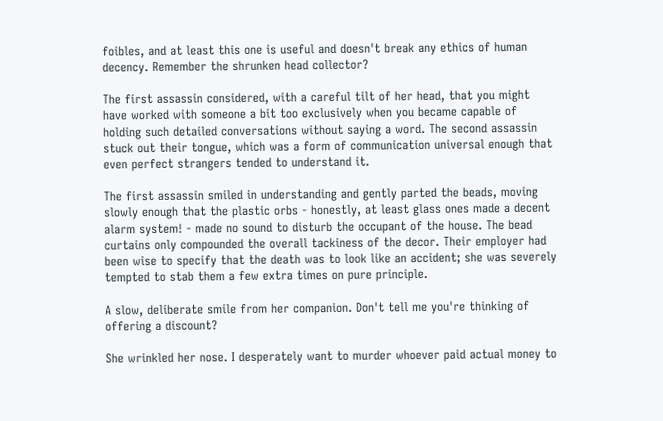foibles, and at least this one is useful and doesn't break any ethics of human decency. Remember the shrunken head collector?

The first assassin considered, with a careful tilt of her head, that you might have worked with someone a bit too exclusively when you became capable of holding such detailed conversations without saying a word. The second assassin stuck out their tongue, which was a form of communication universal enough that even perfect strangers tended to understand it.

The first assassin smiled in understanding and gently parted the beads, moving slowly enough that the plastic orbs - honestly, at least glass ones made a decent alarm system! - made no sound to disturb the occupant of the house. The bead curtains only compounded the overall tackiness of the decor. Their employer had been wise to specify that the death was to look like an accident; she was severely tempted to stab them a few extra times on pure principle.

A slow, deliberate smile from her companion. Don't tell me you're thinking of offering a discount?

She wrinkled her nose. I desperately want to murder whoever paid actual money to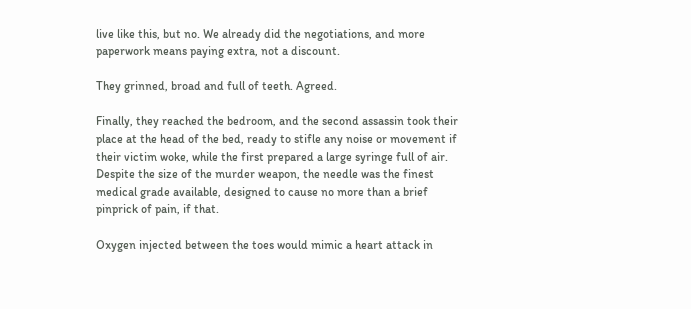live like this, but no. We already did the negotiations, and more paperwork means paying extra, not a discount.

They grinned, broad and full of teeth. Agreed.

Finally, they reached the bedroom, and the second assassin took their place at the head of the bed, ready to stifle any noise or movement if their victim woke, while the first prepared a large syringe full of air. Despite the size of the murder weapon, the needle was the finest medical grade available, designed to cause no more than a brief pinprick of pain, if that.

Oxygen injected between the toes would mimic a heart attack in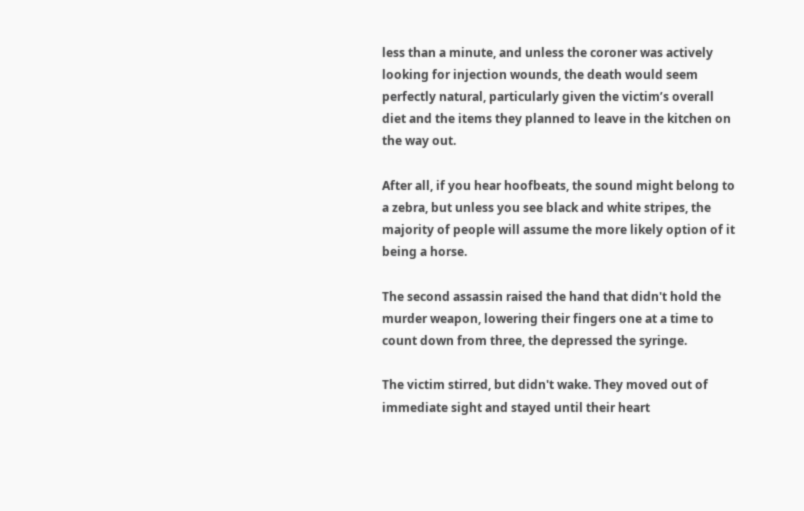less than a minute, and unless the coroner was actively looking for injection wounds, the death would seem perfectly natural, particularly given the victim’s overall diet and the items they planned to leave in the kitchen on the way out.

After all, if you hear hoofbeats, the sound might belong to a zebra, but unless you see black and white stripes, the majority of people will assume the more likely option of it being a horse.

The second assassin raised the hand that didn't hold the murder weapon, lowering their fingers one at a time to count down from three, the depressed the syringe.

The victim stirred, but didn't wake. They moved out of immediate sight and stayed until their heart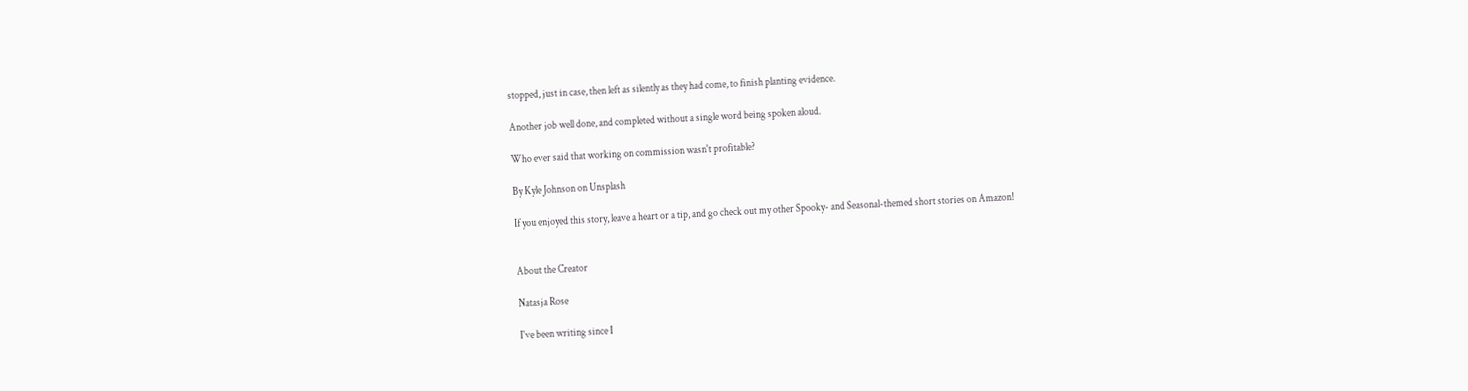stopped, just in case, then left as silently as they had come, to finish planting evidence.

Another job well done, and completed without a single word being spoken aloud.

Who ever said that working on commission wasn't profitable?

By Kyle Johnson on Unsplash

If you enjoyed this story, leave a heart or a tip, and go check out my other Spooky- and Seasonal-themed short stories on Amazon!


About the Creator

Natasja Rose

I've been writing since I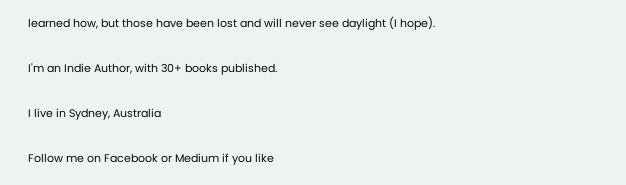learned how, but those have been lost and will never see daylight (I hope).

I'm an Indie Author, with 30+ books published.

I live in Sydney, Australia

Follow me on Facebook or Medium if you like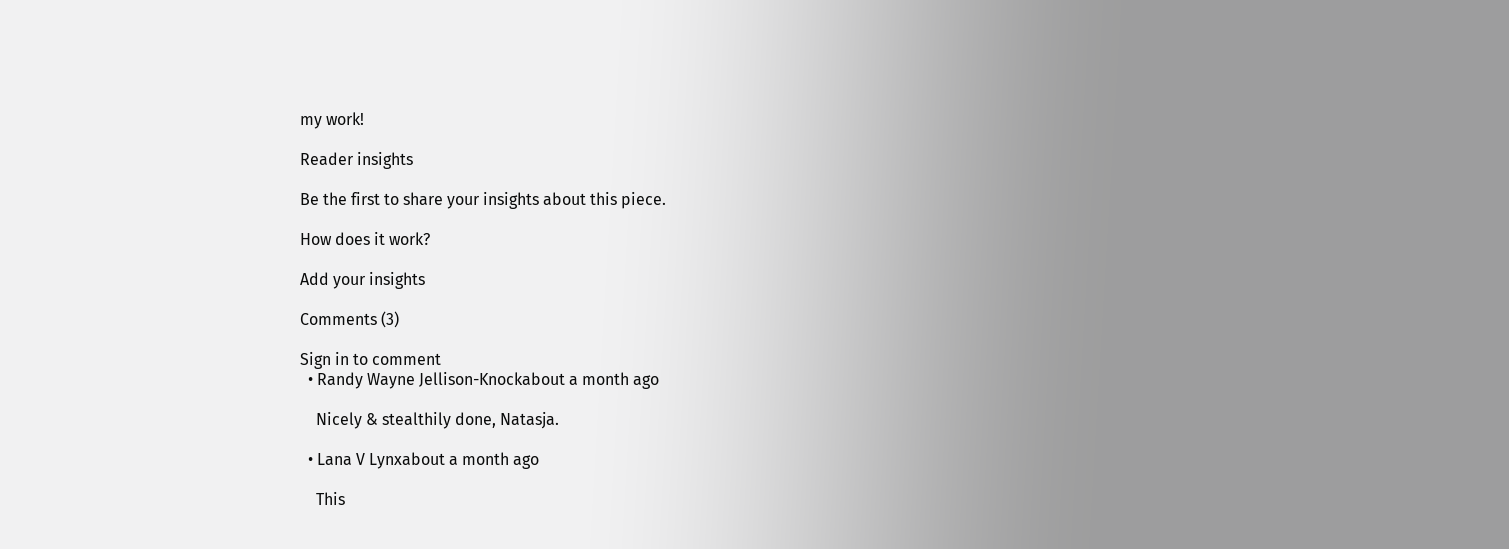my work!

Reader insights

Be the first to share your insights about this piece.

How does it work?

Add your insights

Comments (3)

Sign in to comment
  • Randy Wayne Jellison-Knockabout a month ago

    Nicely & stealthily done, Natasja.

  • Lana V Lynxabout a month ago

    This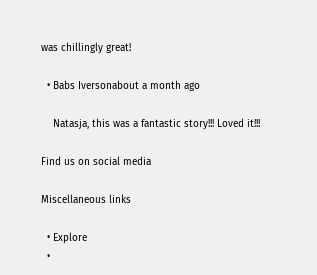was chillingly great!

  • Babs Iversonabout a month ago

    Natasja, this was a fantastic story!!! Loved it!!!

Find us on social media

Miscellaneous links

  • Explore
  •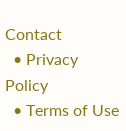Contact
  • Privacy Policy
  • Terms of Use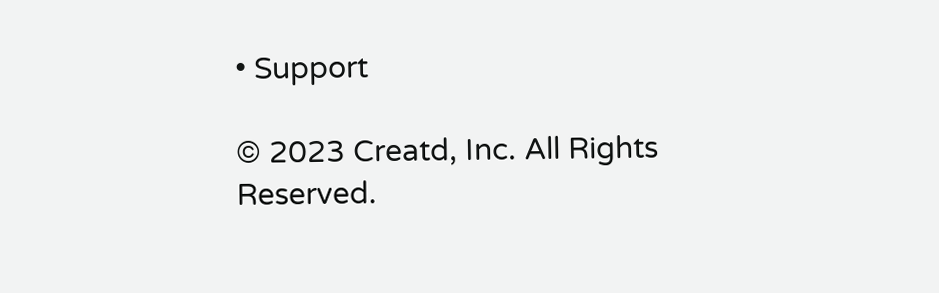• Support

© 2023 Creatd, Inc. All Rights Reserved.